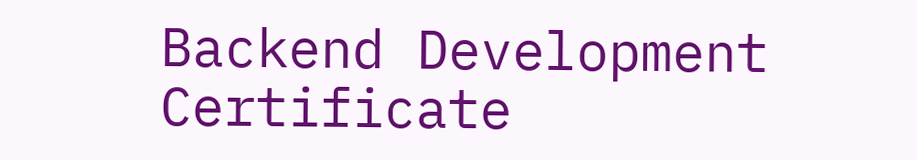Backend Development Certificate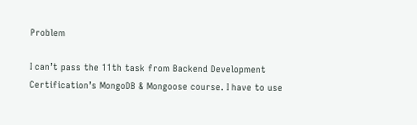Problem

I can’t pass the 11th task from Backend Development Certification’s MongoDB & Mongoose course. I have to use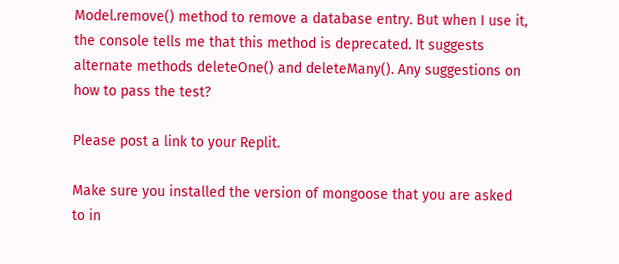Model.remove() method to remove a database entry. But when I use it, the console tells me that this method is deprecated. It suggests alternate methods deleteOne() and deleteMany(). Any suggestions on how to pass the test?

Please post a link to your Replit.

Make sure you installed the version of mongoose that you are asked to in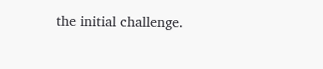the initial challenge.